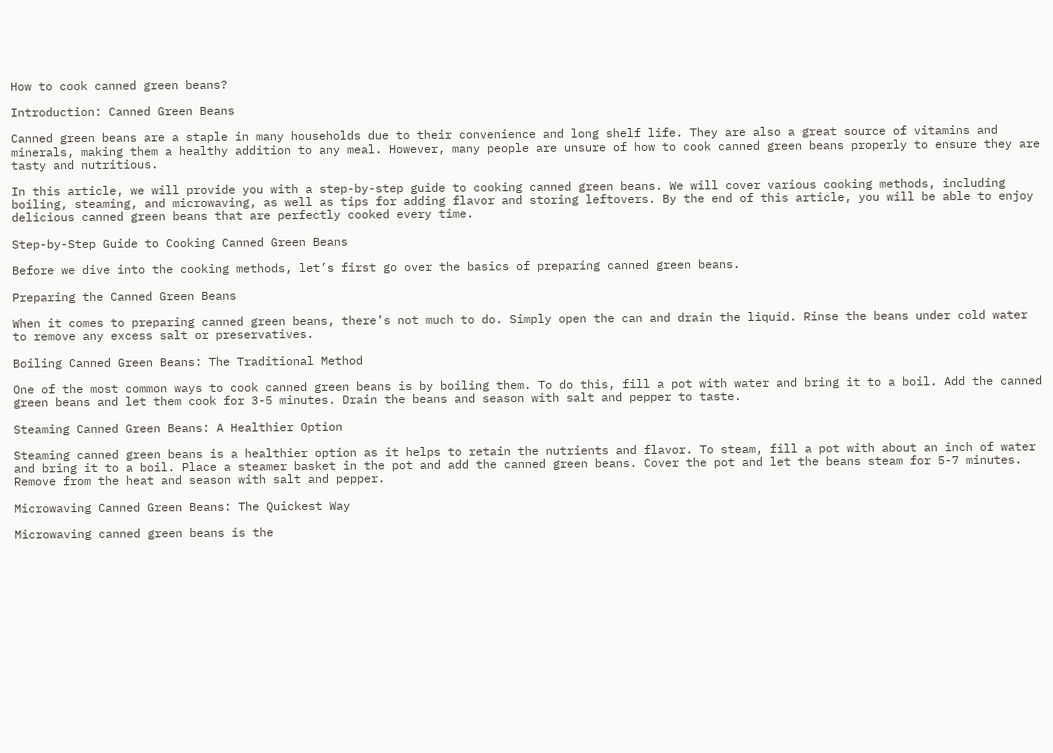How to cook canned green beans?

Introduction: Canned Green Beans

Canned green beans are a staple in many households due to their convenience and long shelf life. They are also a great source of vitamins and minerals, making them a healthy addition to any meal. However, many people are unsure of how to cook canned green beans properly to ensure they are tasty and nutritious.

In this article, we will provide you with a step-by-step guide to cooking canned green beans. We will cover various cooking methods, including boiling, steaming, and microwaving, as well as tips for adding flavor and storing leftovers. By the end of this article, you will be able to enjoy delicious canned green beans that are perfectly cooked every time.

Step-by-Step Guide to Cooking Canned Green Beans

Before we dive into the cooking methods, let’s first go over the basics of preparing canned green beans.

Preparing the Canned Green Beans

When it comes to preparing canned green beans, there’s not much to do. Simply open the can and drain the liquid. Rinse the beans under cold water to remove any excess salt or preservatives.

Boiling Canned Green Beans: The Traditional Method

One of the most common ways to cook canned green beans is by boiling them. To do this, fill a pot with water and bring it to a boil. Add the canned green beans and let them cook for 3-5 minutes. Drain the beans and season with salt and pepper to taste.

Steaming Canned Green Beans: A Healthier Option

Steaming canned green beans is a healthier option as it helps to retain the nutrients and flavor. To steam, fill a pot with about an inch of water and bring it to a boil. Place a steamer basket in the pot and add the canned green beans. Cover the pot and let the beans steam for 5-7 minutes. Remove from the heat and season with salt and pepper.

Microwaving Canned Green Beans: The Quickest Way

Microwaving canned green beans is the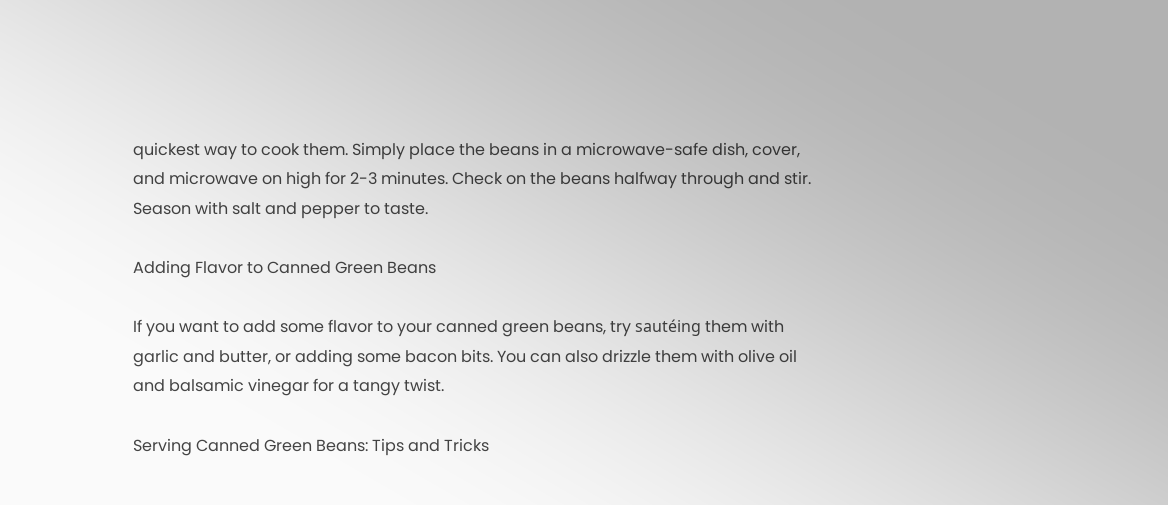quickest way to cook them. Simply place the beans in a microwave-safe dish, cover, and microwave on high for 2-3 minutes. Check on the beans halfway through and stir. Season with salt and pepper to taste.

Adding Flavor to Canned Green Beans

If you want to add some flavor to your canned green beans, try sautéing them with garlic and butter, or adding some bacon bits. You can also drizzle them with olive oil and balsamic vinegar for a tangy twist.

Serving Canned Green Beans: Tips and Tricks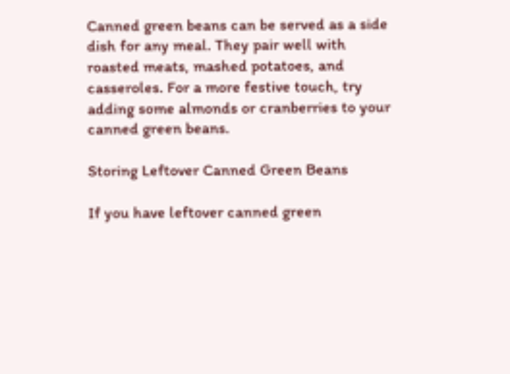Canned green beans can be served as a side dish for any meal. They pair well with roasted meats, mashed potatoes, and casseroles. For a more festive touch, try adding some almonds or cranberries to your canned green beans.

Storing Leftover Canned Green Beans

If you have leftover canned green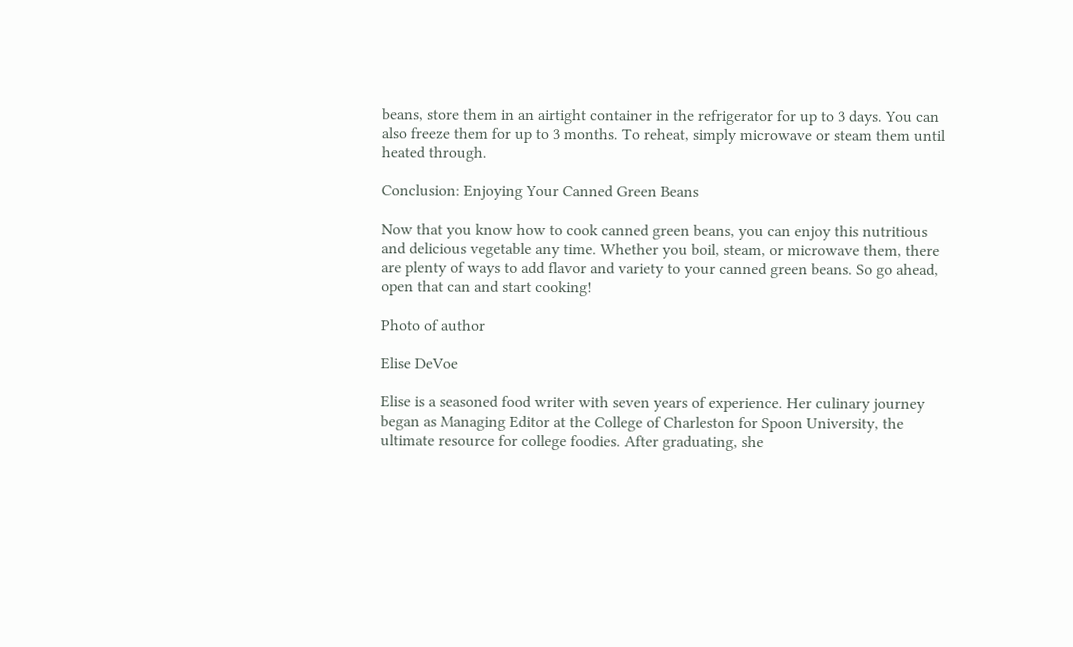beans, store them in an airtight container in the refrigerator for up to 3 days. You can also freeze them for up to 3 months. To reheat, simply microwave or steam them until heated through.

Conclusion: Enjoying Your Canned Green Beans

Now that you know how to cook canned green beans, you can enjoy this nutritious and delicious vegetable any time. Whether you boil, steam, or microwave them, there are plenty of ways to add flavor and variety to your canned green beans. So go ahead, open that can and start cooking!

Photo of author

Elise DeVoe

Elise is a seasoned food writer with seven years of experience. Her culinary journey began as Managing Editor at the College of Charleston for Spoon University, the ultimate resource for college foodies. After graduating, she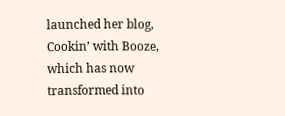launched her blog, Cookin’ with Booze, which has now transformed into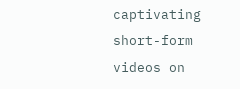captivating short-form videos on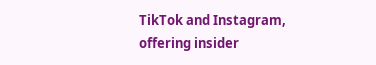TikTok and Instagram, offering insider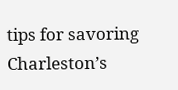tips for savoring Charleston’s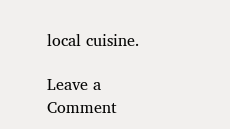local cuisine.

Leave a Comment